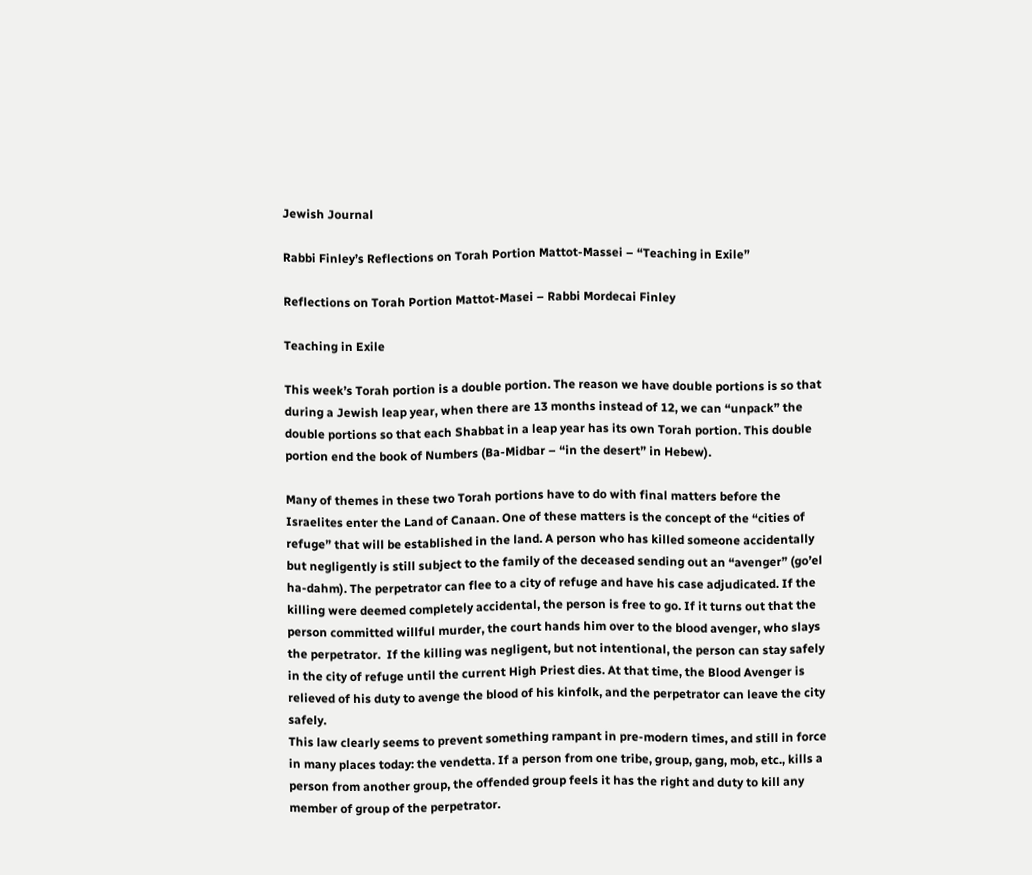Jewish Journal

Rabbi Finley’s Reflections on Torah Portion Mattot-Massei – “Teaching in Exile”

Reflections on Torah Portion Mattot-Masei – Rabbi Mordecai Finley

Teaching in Exile

This week’s Torah portion is a double portion. The reason we have double portions is so that during a Jewish leap year, when there are 13 months instead of 12, we can “unpack” the double portions so that each Shabbat in a leap year has its own Torah portion. This double portion end the book of Numbers (Ba-Midbar – “in the desert” in Hebew).

Many of themes in these two Torah portions have to do with final matters before the Israelites enter the Land of Canaan. One of these matters is the concept of the “cities of refuge” that will be established in the land. A person who has killed someone accidentally but negligently is still subject to the family of the deceased sending out an “avenger” (go’el ha-dahm). The perpetrator can flee to a city of refuge and have his case adjudicated. If the killing were deemed completely accidental, the person is free to go. If it turns out that the person committed willful murder, the court hands him over to the blood avenger, who slays the perpetrator.  If the killing was negligent, but not intentional, the person can stay safely in the city of refuge until the current High Priest dies. At that time, the Blood Avenger is relieved of his duty to avenge the blood of his kinfolk, and the perpetrator can leave the city safely.
This law clearly seems to prevent something rampant in pre-modern times, and still in force in many places today: the vendetta. If a person from one tribe, group, gang, mob, etc., kills a person from another group, the offended group feels it has the right and duty to kill any member of group of the perpetrator.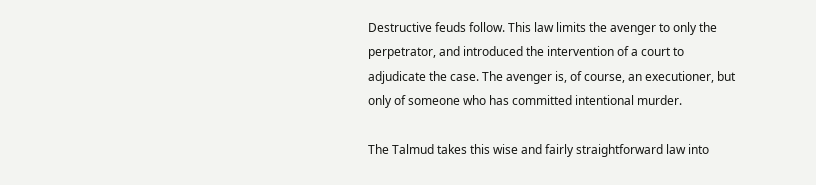Destructive feuds follow. This law limits the avenger to only the perpetrator, and introduced the intervention of a court to adjudicate the case. The avenger is, of course, an executioner, but only of someone who has committed intentional murder.

The Talmud takes this wise and fairly straightforward law into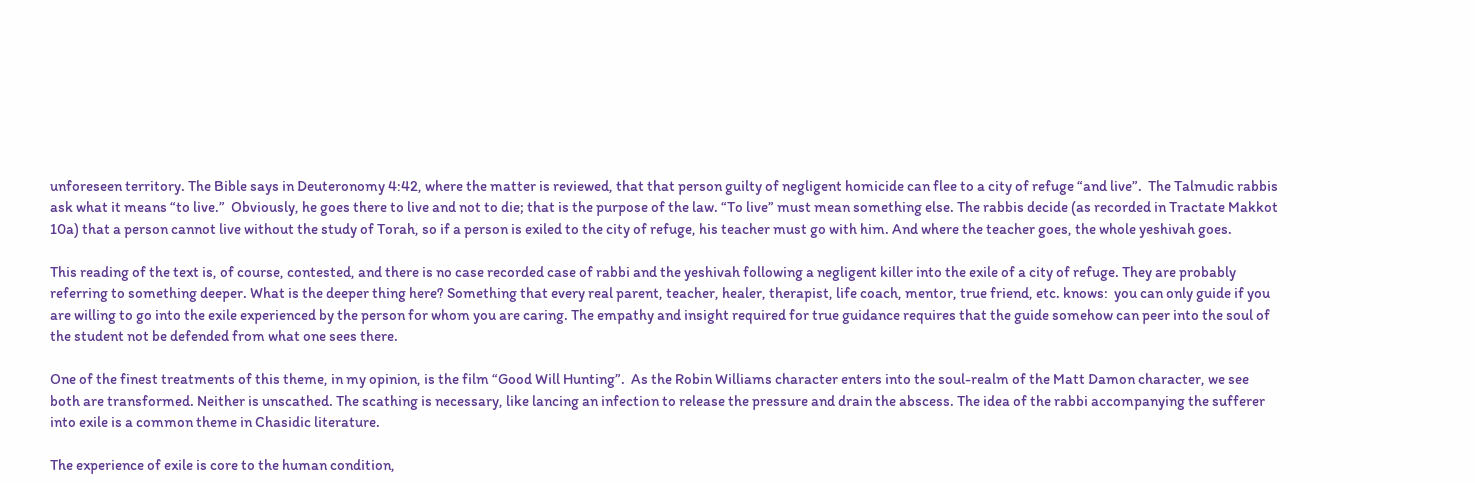unforeseen territory. The Bible says in Deuteronomy 4:42, where the matter is reviewed, that that person guilty of negligent homicide can flee to a city of refuge “and live”.  The Talmudic rabbis ask what it means “to live.”  Obviously, he goes there to live and not to die; that is the purpose of the law. “To live” must mean something else. The rabbis decide (as recorded in Tractate Makkot 10a) that a person cannot live without the study of Torah, so if a person is exiled to the city of refuge, his teacher must go with him. And where the teacher goes, the whole yeshivah goes.

This reading of the text is, of course, contested, and there is no case recorded case of rabbi and the yeshivah following a negligent killer into the exile of a city of refuge. They are probably referring to something deeper. What is the deeper thing here? Something that every real parent, teacher, healer, therapist, life coach, mentor, true friend, etc. knows:  you can only guide if you are willing to go into the exile experienced by the person for whom you are caring. The empathy and insight required for true guidance requires that the guide somehow can peer into the soul of the student not be defended from what one sees there.

One of the finest treatments of this theme, in my opinion, is the film “Good Will Hunting”.  As the Robin Williams character enters into the soul-realm of the Matt Damon character, we see both are transformed. Neither is unscathed. The scathing is necessary, like lancing an infection to release the pressure and drain the abscess. The idea of the rabbi accompanying the sufferer into exile is a common theme in Chasidic literature.

The experience of exile is core to the human condition,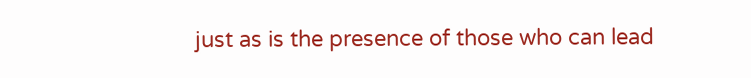just as is the presence of those who can lead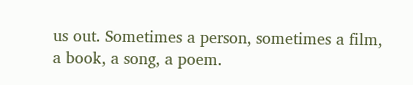us out. Sometimes a person, sometimes a film, a book, a song, a poem.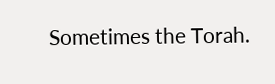Sometimes the Torah.